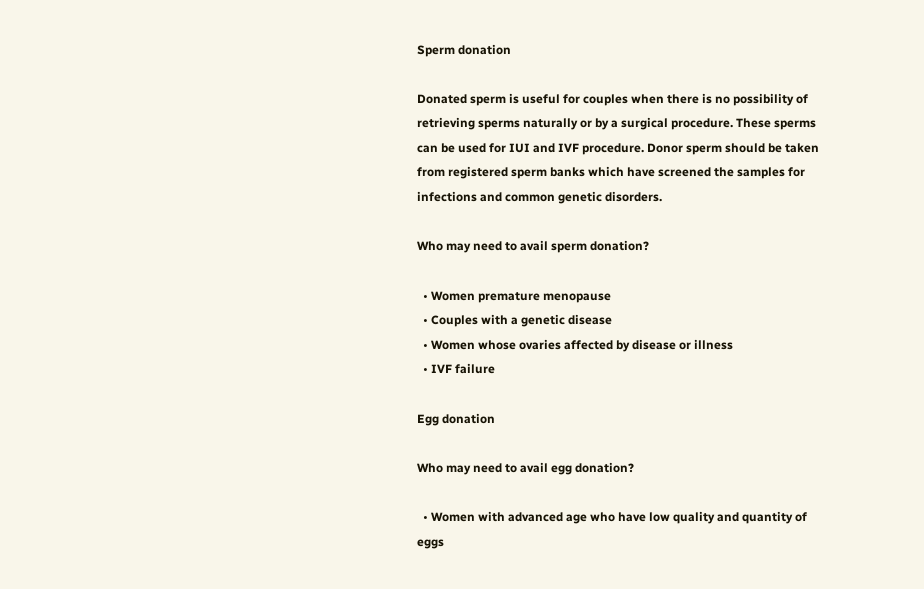Sperm donation

Donated sperm is useful for couples when there is no possibility of retrieving sperms naturally or by a surgical procedure. These sperms can be used for IUI and IVF procedure. Donor sperm should be taken from registered sperm banks which have screened the samples for infections and common genetic disorders.

Who may need to avail sperm donation?

  • Women premature menopause
  • Couples with a genetic disease
  • Women whose ovaries affected by disease or illness
  • IVF failure

Egg donation

Who may need to avail egg donation?

  • Women with advanced age who have low quality and quantity of eggs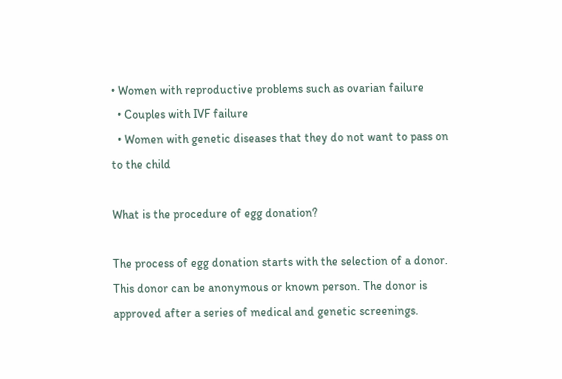• Women with reproductive problems such as ovarian failure
  • Couples with IVF failure
  • Women with genetic diseases that they do not want to pass on to the child

What is the procedure of egg donation?

The process of egg donation starts with the selection of a donor. This donor can be anonymous or known person. The donor is approved after a series of medical and genetic screenings.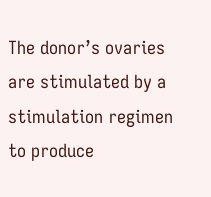The donor’s ovaries are stimulated by a stimulation regimen to produce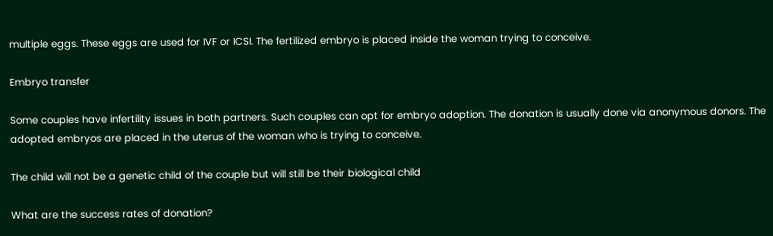multiple eggs. These eggs are used for IVF or ICSI. The fertilized embryo is placed inside the woman trying to conceive.

Embryo transfer

Some couples have infertility issues in both partners. Such couples can opt for embryo adoption. The donation is usually done via anonymous donors. The adopted embryos are placed in the uterus of the woman who is trying to conceive.

The child will not be a genetic child of the couple but will still be their biological child

What are the success rates of donation?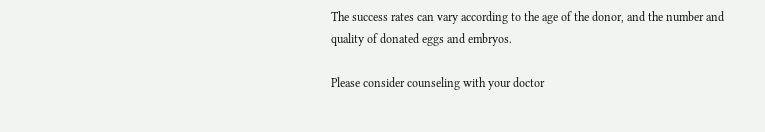The success rates can vary according to the age of the donor, and the number and quality of donated eggs and embryos.

Please consider counseling with your doctor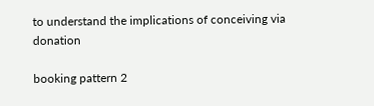to understand the implications of conceiving via donation

booking pattern 2